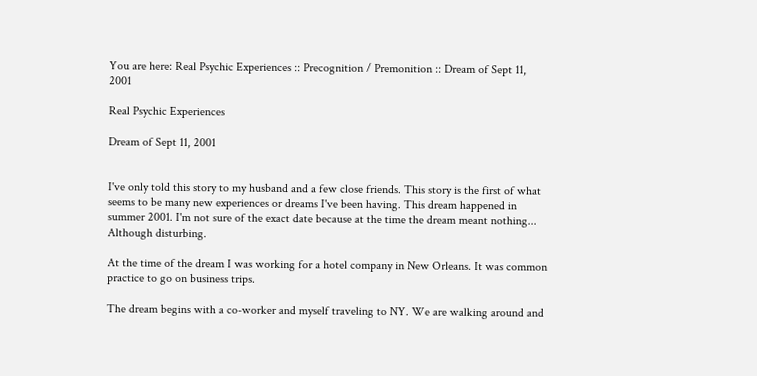You are here: Real Psychic Experiences :: Precognition / Premonition :: Dream of Sept 11, 2001

Real Psychic Experiences

Dream of Sept 11, 2001


I've only told this story to my husband and a few close friends. This story is the first of what seems to be many new experiences or dreams I've been having. This dream happened in summer 2001. I'm not sure of the exact date because at the time the dream meant nothing... Although disturbing.

At the time of the dream I was working for a hotel company in New Orleans. It was common practice to go on business trips.

The dream begins with a co-worker and myself traveling to NY. We are walking around and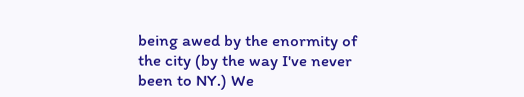being awed by the enormity of the city (by the way I've never been to NY.) We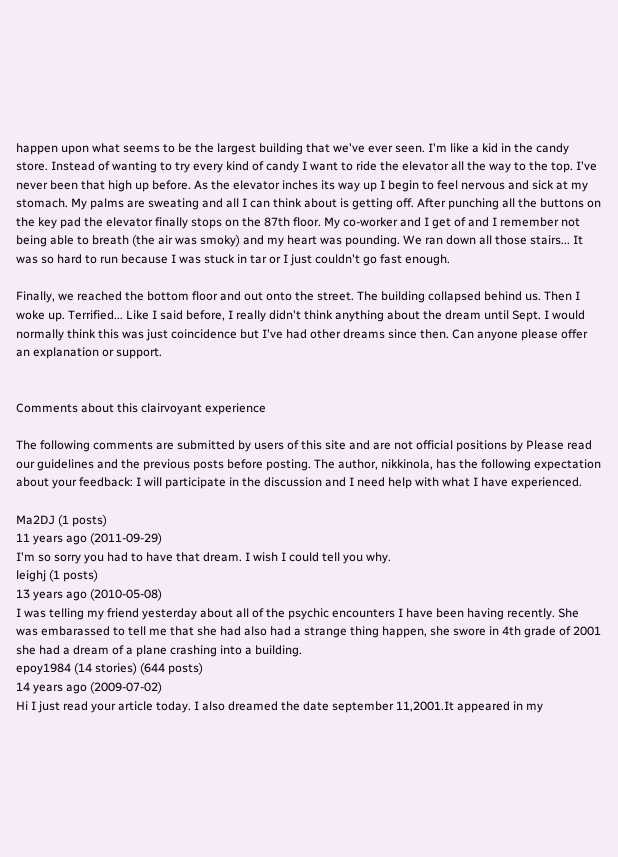happen upon what seems to be the largest building that we've ever seen. I'm like a kid in the candy store. Instead of wanting to try every kind of candy I want to ride the elevator all the way to the top. I've never been that high up before. As the elevator inches its way up I begin to feel nervous and sick at my stomach. My palms are sweating and all I can think about is getting off. After punching all the buttons on the key pad the elevator finally stops on the 87th floor. My co-worker and I get of and I remember not being able to breath (the air was smoky) and my heart was pounding. We ran down all those stairs... It was so hard to run because I was stuck in tar or I just couldn't go fast enough.

Finally, we reached the bottom floor and out onto the street. The building collapsed behind us. Then I woke up. Terrified... Like I said before, I really didn't think anything about the dream until Sept. I would normally think this was just coincidence but I've had other dreams since then. Can anyone please offer an explanation or support.


Comments about this clairvoyant experience

The following comments are submitted by users of this site and are not official positions by Please read our guidelines and the previous posts before posting. The author, nikkinola, has the following expectation about your feedback: I will participate in the discussion and I need help with what I have experienced.

Ma2DJ (1 posts)
11 years ago (2011-09-29)
I'm so sorry you had to have that dream. I wish I could tell you why.
leighj (1 posts)
13 years ago (2010-05-08)
I was telling my friend yesterday about all of the psychic encounters I have been having recently. She was embarassed to tell me that she had also had a strange thing happen, she swore in 4th grade of 2001 she had a dream of a plane crashing into a building.
epoy1984 (14 stories) (644 posts)
14 years ago (2009-07-02)
Hi I just read your article today. I also dreamed the date september 11,2001.It appeared in my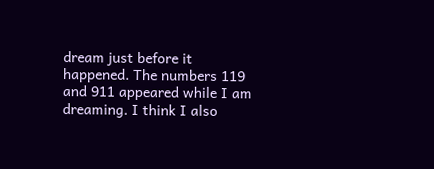dream just before it happened. The numbers 119 and 911 appeared while I am dreaming. I think I also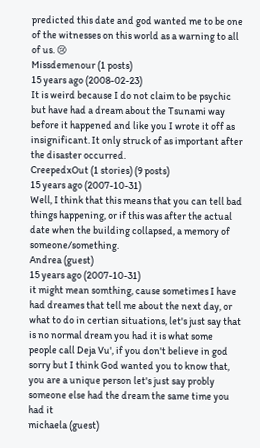predicted this date and god wanted me to be one of the witnesses on this world as a warning to all of us. 😢
Missdemenour (1 posts)
15 years ago (2008-02-23)
It is weird because I do not claim to be psychic but have had a dream about the Tsunami way before it happened and like you I wrote it off as insignificant. It only struck of as important after the disaster occurred.
CreepedxOut (1 stories) (9 posts)
15 years ago (2007-10-31)
Well, I think that this means that you can tell bad things happening, or if this was after the actual date when the building collapsed, a memory of someone/something.
Andrea (guest)
15 years ago (2007-10-31)
it might mean somthing, cause sometimes I have had dreames that tell me about the next day, or what to do in certian situations, let's just say that is no normal dream you had it is what some people call Deja Vu', if you don't believe in god sorry but I think God wanted you to know that, you are a unique person let's just say probly someone else had the dream the same time you had it
michaela (guest)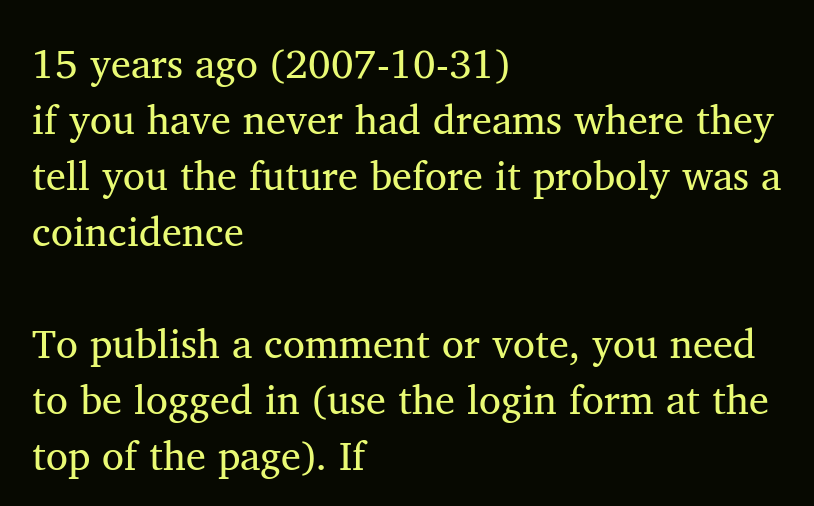15 years ago (2007-10-31)
if you have never had dreams where they tell you the future before it proboly was a coincidence

To publish a comment or vote, you need to be logged in (use the login form at the top of the page). If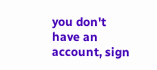you don't have an account, sign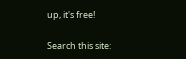up, it's free!

Search this site: